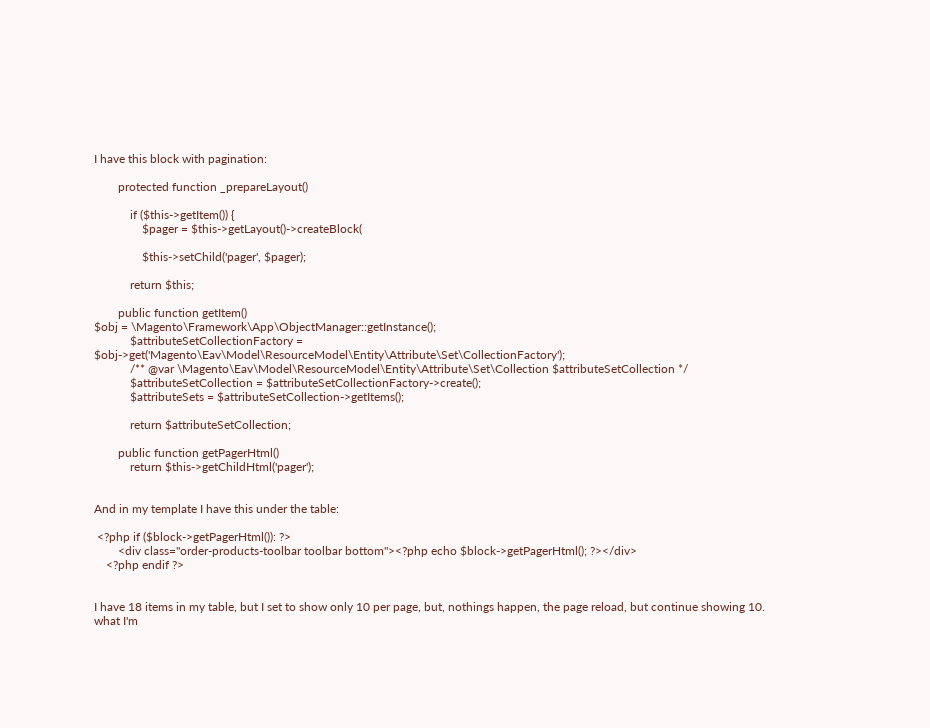I have this block with pagination:

        protected function _prepareLayout()

            if ($this->getItem()) {
                $pager = $this->getLayout()->createBlock(

                $this->setChild('pager', $pager);

            return $this;

        public function getItem()
$obj = \Magento\Framework\App\ObjectManager::getInstance();
            $attributeSetCollectionFactory = $obj->get('Magento\Eav\Model\ResourceModel\Entity\Attribute\Set\CollectionFactory');
            /** @var \Magento\Eav\Model\ResourceModel\Entity\Attribute\Set\Collection $attributeSetCollection */
            $attributeSetCollection = $attributeSetCollectionFactory->create();
            $attributeSets = $attributeSetCollection->getItems();

            return $attributeSetCollection;

        public function getPagerHtml()
            return $this->getChildHtml('pager');


And in my template I have this under the table:

 <?php if ($block->getPagerHtml()): ?>
        <div class="order-products-toolbar toolbar bottom"><?php echo $block->getPagerHtml(); ?></div>
    <?php endif ?>


I have 18 items in my table, but I set to show only 10 per page, but, nothings happen, the page reload, but continue showing 10. what I'm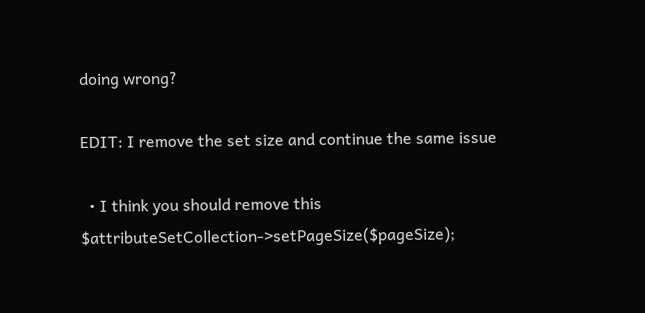doing wrong?

EDIT: I remove the set size and continue the same issue

  • I think you should remove this $attributeSetCollection->setPageSize($pageSize);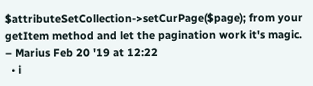$attributeSetCollection->setCurPage($page); from your getItem method and let the pagination work it's magic. – Marius Feb 20 '19 at 12:22
  • i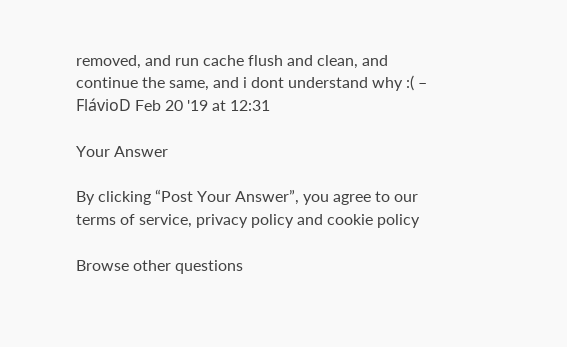removed, and run cache flush and clean, and continue the same, and i dont understand why :( – FlávioD Feb 20 '19 at 12:31

Your Answer

By clicking “Post Your Answer”, you agree to our terms of service, privacy policy and cookie policy

Browse other questions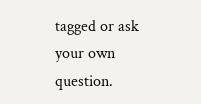tagged or ask your own question.